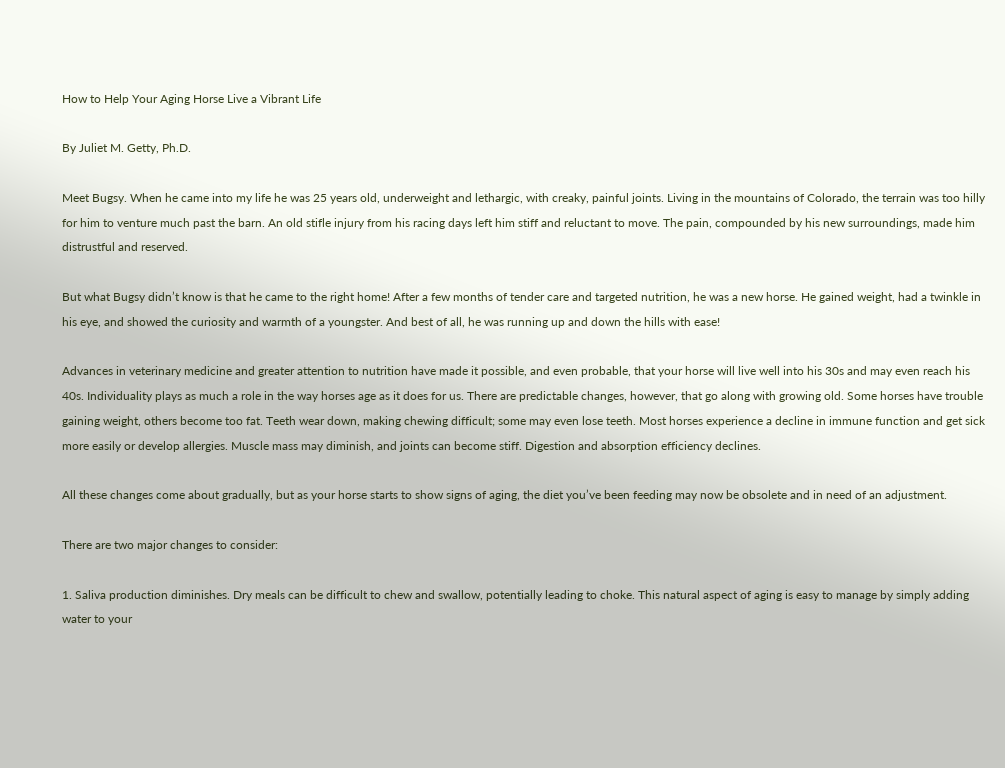How to Help Your Aging Horse Live a Vibrant Life

By Juliet M. Getty, Ph.D.

Meet Bugsy. When he came into my life he was 25 years old, underweight and lethargic, with creaky, painful joints. Living in the mountains of Colorado, the terrain was too hilly for him to venture much past the barn. An old stifle injury from his racing days left him stiff and reluctant to move. The pain, compounded by his new surroundings, made him distrustful and reserved.

But what Bugsy didn’t know is that he came to the right home! After a few months of tender care and targeted nutrition, he was a new horse. He gained weight, had a twinkle in his eye, and showed the curiosity and warmth of a youngster. And best of all, he was running up and down the hills with ease!

Advances in veterinary medicine and greater attention to nutrition have made it possible, and even probable, that your horse will live well into his 30s and may even reach his 40s. Individuality plays as much a role in the way horses age as it does for us. There are predictable changes, however, that go along with growing old. Some horses have trouble gaining weight, others become too fat. Teeth wear down, making chewing difficult; some may even lose teeth. Most horses experience a decline in immune function and get sick more easily or develop allergies. Muscle mass may diminish, and joints can become stiff. Digestion and absorption efficiency declines.

All these changes come about gradually, but as your horse starts to show signs of aging, the diet you’ve been feeding may now be obsolete and in need of an adjustment.

There are two major changes to consider:

1. Saliva production diminishes. Dry meals can be difficult to chew and swallow, potentially leading to choke. This natural aspect of aging is easy to manage by simply adding water to your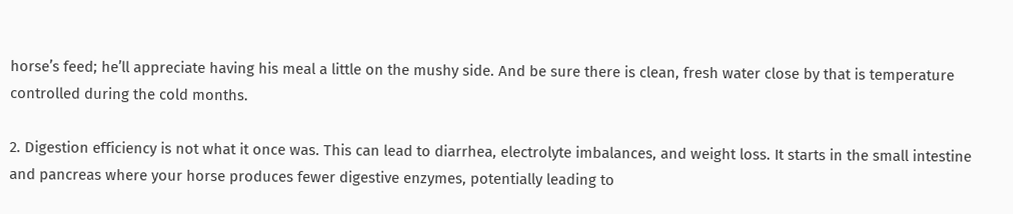horse’s feed; he’ll appreciate having his meal a little on the mushy side. And be sure there is clean, fresh water close by that is temperature controlled during the cold months.

2. Digestion efficiency is not what it once was. This can lead to diarrhea, electrolyte imbalances, and weight loss. It starts in the small intestine and pancreas where your horse produces fewer digestive enzymes, potentially leading to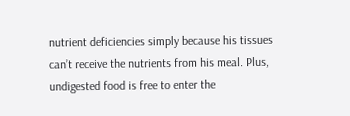nutrient deficiencies simply because his tissues can’t receive the nutrients from his meal. Plus, undigested food is free to enter the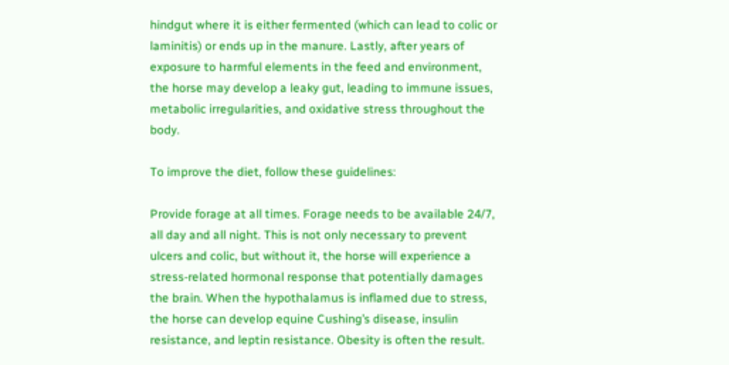hindgut where it is either fermented (which can lead to colic or laminitis) or ends up in the manure. Lastly, after years of exposure to harmful elements in the feed and environment, the horse may develop a leaky gut, leading to immune issues, metabolic irregularities, and oxidative stress throughout the body.

To improve the diet, follow these guidelines:

Provide forage at all times. Forage needs to be available 24/7, all day and all night. This is not only necessary to prevent ulcers and colic, but without it, the horse will experience a stress-related hormonal response that potentially damages the brain. When the hypothalamus is inflamed due to stress, the horse can develop equine Cushing’s disease, insulin resistance, and leptin resistance. Obesity is often the result.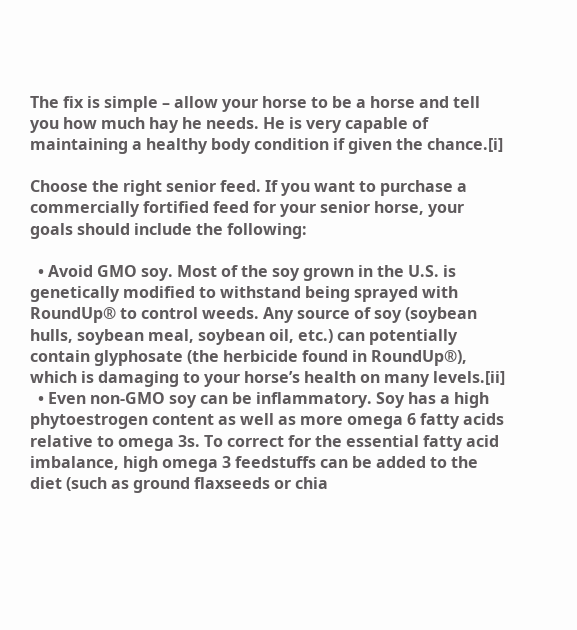The fix is simple – allow your horse to be a horse and tell you how much hay he needs. He is very capable of maintaining a healthy body condition if given the chance.[i]

Choose the right senior feed. If you want to purchase a commercially fortified feed for your senior horse, your goals should include the following:

  • Avoid GMO soy. Most of the soy grown in the U.S. is genetically modified to withstand being sprayed with RoundUp® to control weeds. Any source of soy (soybean hulls, soybean meal, soybean oil, etc.) can potentially contain glyphosate (the herbicide found in RoundUp®), which is damaging to your horse’s health on many levels.[ii]
  • Even non-GMO soy can be inflammatory. Soy has a high phytoestrogen content as well as more omega 6 fatty acids relative to omega 3s. To correct for the essential fatty acid imbalance, high omega 3 feedstuffs can be added to the diet (such as ground flaxseeds or chia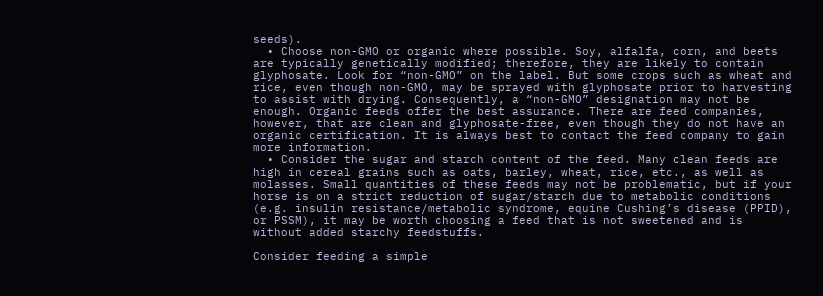seeds).
  • Choose non-GMO or organic where possible. Soy, alfalfa, corn, and beets are typically genetically modified; therefore, they are likely to contain glyphosate. Look for “non-GMO” on the label. But some crops such as wheat and rice, even though non-GMO, may be sprayed with glyphosate prior to harvesting to assist with drying. Consequently, a “non-GMO” designation may not be enough. Organic feeds offer the best assurance. There are feed companies, however, that are clean and glyphosate-free, even though they do not have an organic certification. It is always best to contact the feed company to gain more information.
  • Consider the sugar and starch content of the feed. Many clean feeds are high in cereal grains such as oats, barley, wheat, rice, etc., as well as molasses. Small quantities of these feeds may not be problematic, but if your horse is on a strict reduction of sugar/starch due to metabolic conditions (e.g. insulin resistance/metabolic syndrome, equine Cushing’s disease (PPID), or PSSM), it may be worth choosing a feed that is not sweetened and is without added starchy feedstuffs.

Consider feeding a simple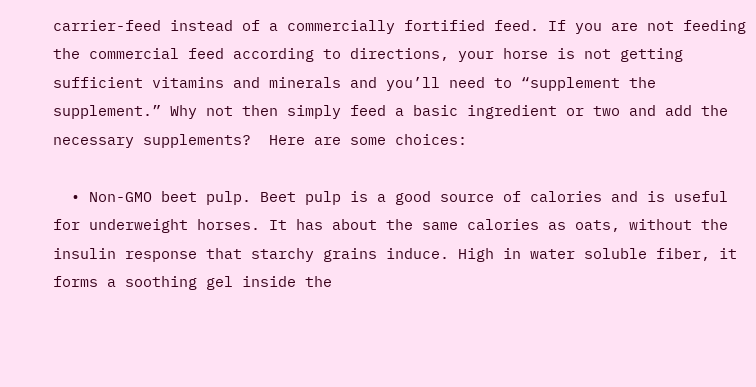carrier-feed instead of a commercially fortified feed. If you are not feeding the commercial feed according to directions, your horse is not getting sufficient vitamins and minerals and you’ll need to “supplement the supplement.” Why not then simply feed a basic ingredient or two and add the necessary supplements?  Here are some choices:

  • Non-GMO beet pulp. Beet pulp is a good source of calories and is useful for underweight horses. It has about the same calories as oats, without the insulin response that starchy grains induce. High in water soluble fiber, it forms a soothing gel inside the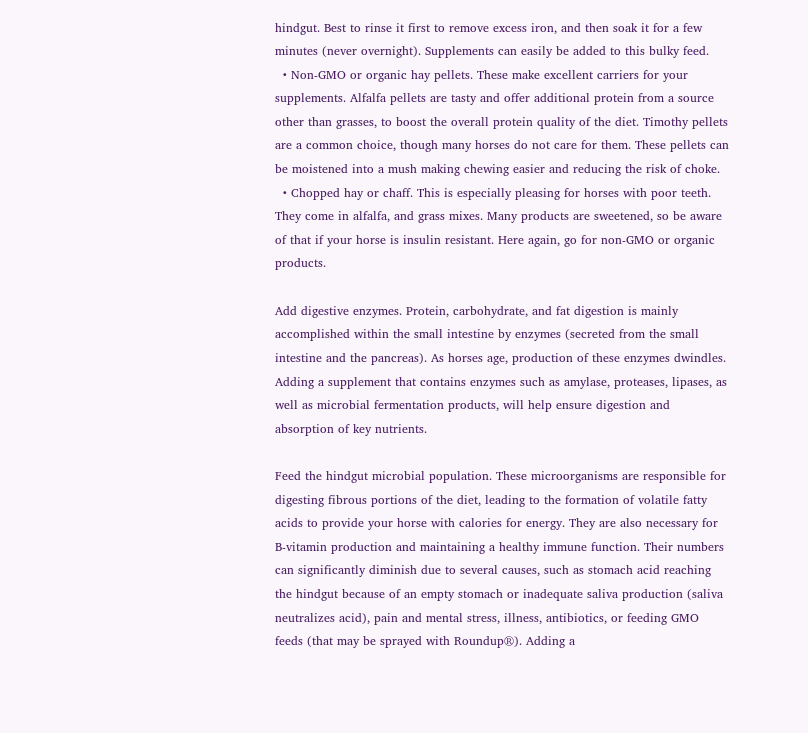hindgut. Best to rinse it first to remove excess iron, and then soak it for a few minutes (never overnight). Supplements can easily be added to this bulky feed.
  • Non-GMO or organic hay pellets. These make excellent carriers for your supplements. Alfalfa pellets are tasty and offer additional protein from a source other than grasses, to boost the overall protein quality of the diet. Timothy pellets are a common choice, though many horses do not care for them. These pellets can be moistened into a mush making chewing easier and reducing the risk of choke.
  • Chopped hay or chaff. This is especially pleasing for horses with poor teeth. They come in alfalfa, and grass mixes. Many products are sweetened, so be aware of that if your horse is insulin resistant. Here again, go for non-GMO or organic products.

Add digestive enzymes. Protein, carbohydrate, and fat digestion is mainly accomplished within the small intestine by enzymes (secreted from the small intestine and the pancreas). As horses age, production of these enzymes dwindles. Adding a supplement that contains enzymes such as amylase, proteases, lipases, as well as microbial fermentation products, will help ensure digestion and absorption of key nutrients.

Feed the hindgut microbial population. These microorganisms are responsible for digesting fibrous portions of the diet, leading to the formation of volatile fatty acids to provide your horse with calories for energy. They are also necessary for B-vitamin production and maintaining a healthy immune function. Their numbers can significantly diminish due to several causes, such as stomach acid reaching the hindgut because of an empty stomach or inadequate saliva production (saliva neutralizes acid), pain and mental stress, illness, antibiotics, or feeding GMO feeds (that may be sprayed with Roundup®). Adding a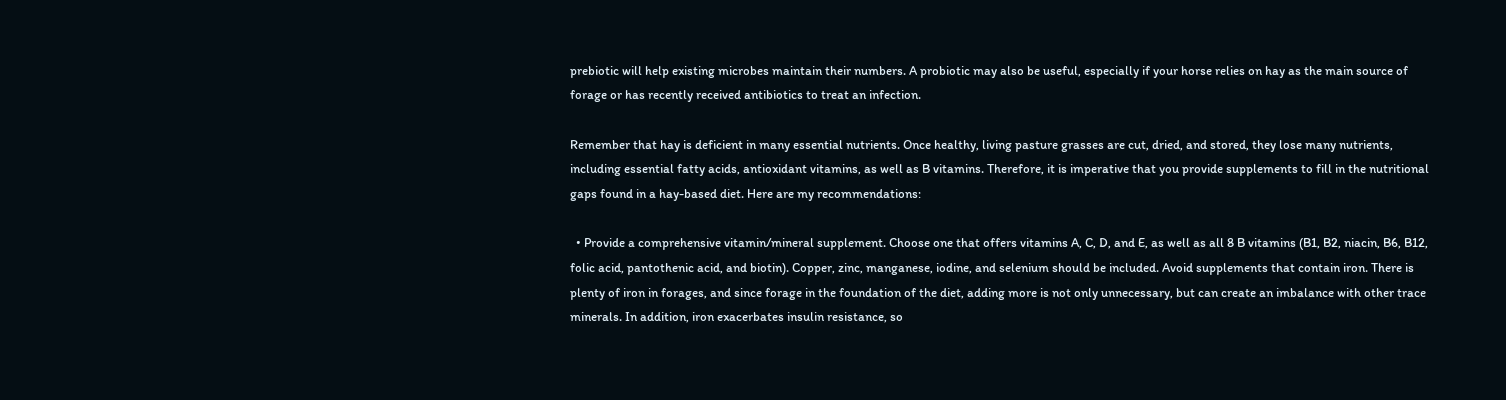prebiotic will help existing microbes maintain their numbers. A probiotic may also be useful, especially if your horse relies on hay as the main source of forage or has recently received antibiotics to treat an infection.

Remember that hay is deficient in many essential nutrients. Once healthy, living pasture grasses are cut, dried, and stored, they lose many nutrients, including essential fatty acids, antioxidant vitamins, as well as B vitamins. Therefore, it is imperative that you provide supplements to fill in the nutritional gaps found in a hay-based diet. Here are my recommendations:

  • Provide a comprehensive vitamin/mineral supplement. Choose one that offers vitamins A, C, D, and E, as well as all 8 B vitamins (B1, B2, niacin, B6, B12, folic acid, pantothenic acid, and biotin). Copper, zinc, manganese, iodine, and selenium should be included. Avoid supplements that contain iron. There is plenty of iron in forages, and since forage in the foundation of the diet, adding more is not only unnecessary, but can create an imbalance with other trace minerals. In addition, iron exacerbates insulin resistance, so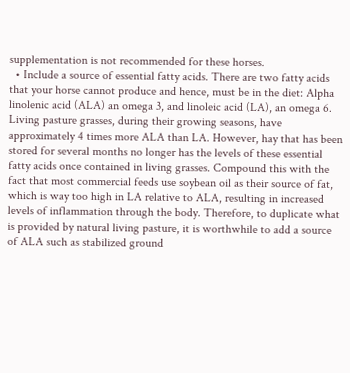supplementation is not recommended for these horses.
  • Include a source of essential fatty acids. There are two fatty acids that your horse cannot produce and hence, must be in the diet: Alpha linolenic acid (ALA) an omega 3, and linoleic acid (LA), an omega 6. Living pasture grasses, during their growing seasons, have approximately 4 times more ALA than LA. However, hay that has been stored for several months no longer has the levels of these essential fatty acids once contained in living grasses. Compound this with the fact that most commercial feeds use soybean oil as their source of fat, which is way too high in LA relative to ALA, resulting in increased levels of inflammation through the body. Therefore, to duplicate what is provided by natural living pasture, it is worthwhile to add a source of ALA such as stabilized ground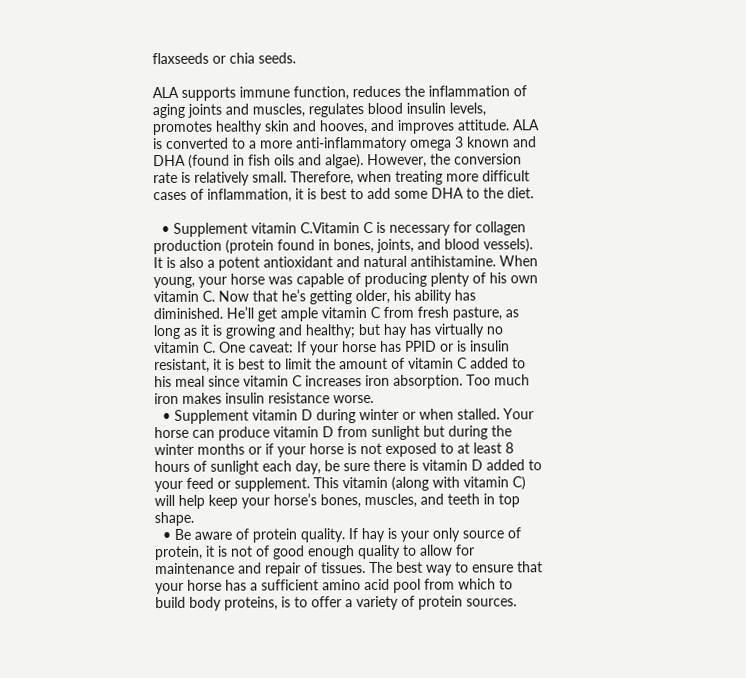flaxseeds or chia seeds.

ALA supports immune function, reduces the inflammation of aging joints and muscles, regulates blood insulin levels, promotes healthy skin and hooves, and improves attitude. ALA is converted to a more anti-inflammatory omega 3 known and DHA (found in fish oils and algae). However, the conversion rate is relatively small. Therefore, when treating more difficult cases of inflammation, it is best to add some DHA to the diet.

  • Supplement vitamin C.Vitamin C is necessary for collagen production (protein found in bones, joints, and blood vessels). It is also a potent antioxidant and natural antihistamine. When young, your horse was capable of producing plenty of his own vitamin C. Now that he’s getting older, his ability has diminished. He’ll get ample vitamin C from fresh pasture, as long as it is growing and healthy; but hay has virtually no vitamin C. One caveat: If your horse has PPID or is insulin resistant, it is best to limit the amount of vitamin C added to his meal since vitamin C increases iron absorption. Too much iron makes insulin resistance worse.
  • Supplement vitamin D during winter or when stalled. Your horse can produce vitamin D from sunlight but during the winter months or if your horse is not exposed to at least 8 hours of sunlight each day, be sure there is vitamin D added to your feed or supplement. This vitamin (along with vitamin C) will help keep your horse’s bones, muscles, and teeth in top shape.
  • Be aware of protein quality. If hay is your only source of protein, it is not of good enough quality to allow for maintenance and repair of tissues. The best way to ensure that your horse has a sufficient amino acid pool from which to build body proteins, is to offer a variety of protein sources.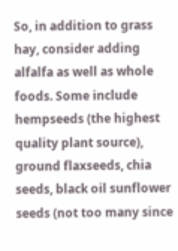So, in addition to grass hay, consider adding alfalfa as well as whole foods. Some include hempseeds (the highest quality plant source), ground flaxseeds, chia seeds, black oil sunflower seeds (not too many since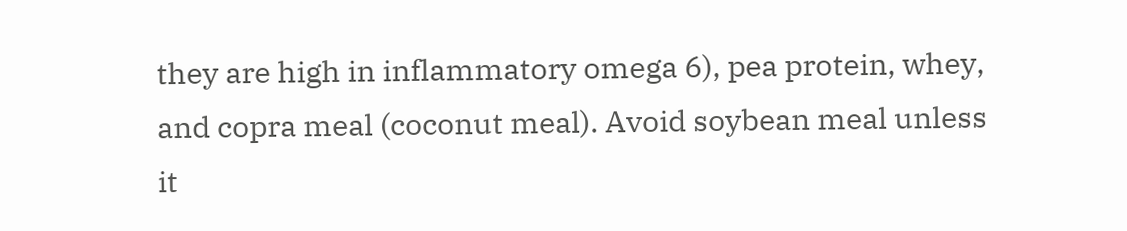they are high in inflammatory omega 6), pea protein, whey, and copra meal (coconut meal). Avoid soybean meal unless it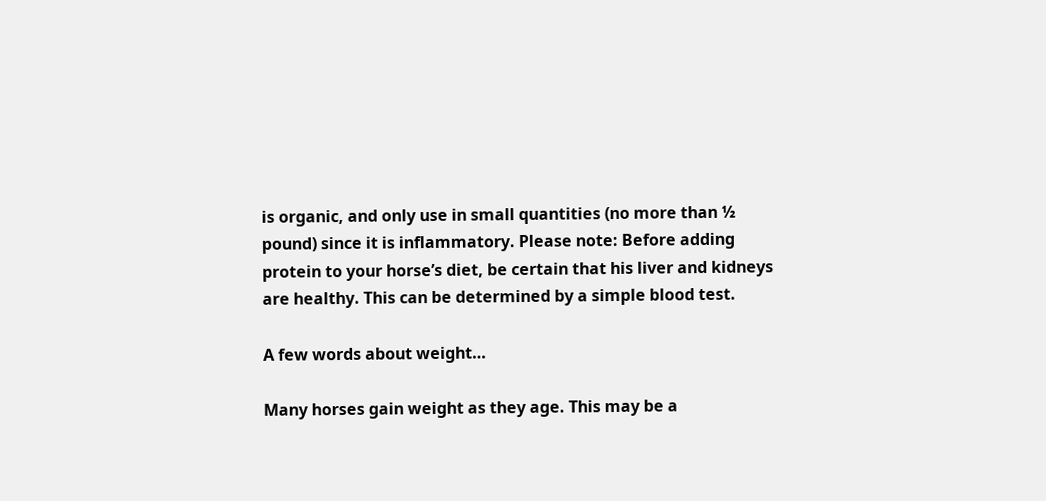is organic, and only use in small quantities (no more than ½ pound) since it is inflammatory. Please note: Before adding protein to your horse’s diet, be certain that his liver and kidneys are healthy. This can be determined by a simple blood test.

A few words about weight…

Many horses gain weight as they age. This may be a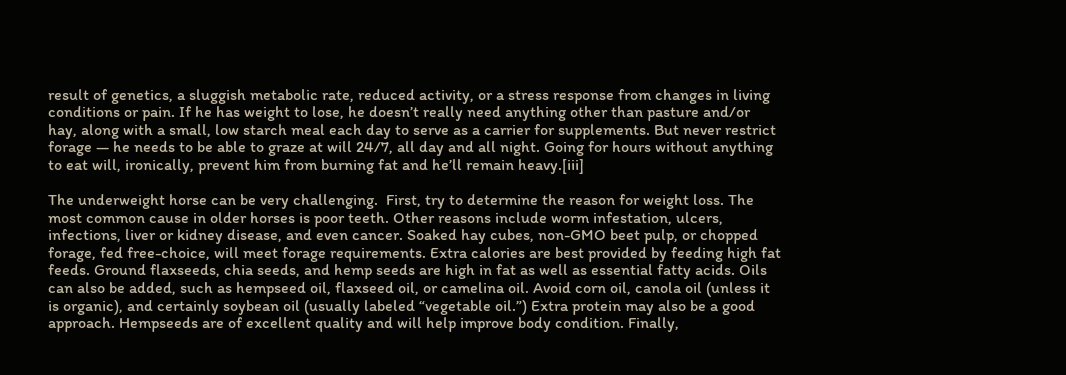result of genetics, a sluggish metabolic rate, reduced activity, or a stress response from changes in living conditions or pain. If he has weight to lose, he doesn’t really need anything other than pasture and/or hay, along with a small, low starch meal each day to serve as a carrier for supplements. But never restrict forage — he needs to be able to graze at will 24/7, all day and all night. Going for hours without anything to eat will, ironically, prevent him from burning fat and he’ll remain heavy.[iii]

The underweight horse can be very challenging.  First, try to determine the reason for weight loss. The most common cause in older horses is poor teeth. Other reasons include worm infestation, ulcers, infections, liver or kidney disease, and even cancer. Soaked hay cubes, non-GMO beet pulp, or chopped forage, fed free-choice, will meet forage requirements. Extra calories are best provided by feeding high fat feeds. Ground flaxseeds, chia seeds, and hemp seeds are high in fat as well as essential fatty acids. Oils can also be added, such as hempseed oil, flaxseed oil, or camelina oil. Avoid corn oil, canola oil (unless it is organic), and certainly soybean oil (usually labeled “vegetable oil.”) Extra protein may also be a good approach. Hempseeds are of excellent quality and will help improve body condition. Finally,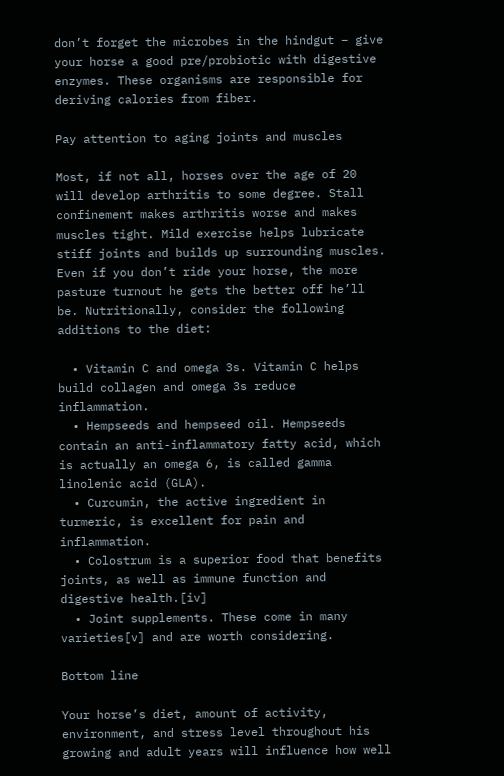don’t forget the microbes in the hindgut – give your horse a good pre/probiotic with digestive enzymes. These organisms are responsible for deriving calories from fiber.

Pay attention to aging joints and muscles

Most, if not all, horses over the age of 20 will develop arthritis to some degree. Stall confinement makes arthritis worse and makes muscles tight. Mild exercise helps lubricate stiff joints and builds up surrounding muscles. Even if you don’t ride your horse, the more pasture turnout he gets the better off he’ll be. Nutritionally, consider the following additions to the diet:

  • Vitamin C and omega 3s. Vitamin C helps build collagen and omega 3s reduce inflammation.
  • Hempseeds and hempseed oil. Hempseeds contain an anti-inflammatory fatty acid, which is actually an omega 6, is called gamma linolenic acid (GLA).
  • Curcumin, the active ingredient in turmeric, is excellent for pain and inflammation.
  • Colostrum is a superior food that benefits joints, as well as immune function and digestive health.[iv]
  • Joint supplements. These come in many varieties[v] and are worth considering.

Bottom line

Your horse’s diet, amount of activity, environment, and stress level throughout his growing and adult years will influence how well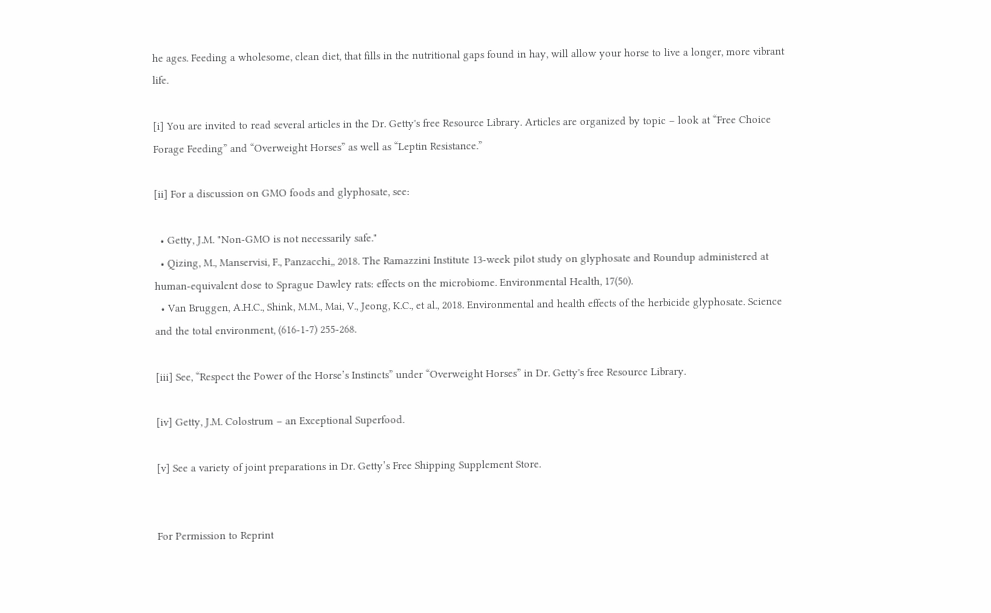he ages. Feeding a wholesome, clean diet, that fills in the nutritional gaps found in hay, will allow your horse to live a longer, more vibrant life.

[i] You are invited to read several articles in the Dr. Getty's free Resource Library. Articles are organized by topic – look at “Free Choice Forage Feeding” and “Overweight Horses” as well as “Leptin Resistance.”

[ii] For a discussion on GMO foods and glyphosate, see:

  • Getty, J.M. "Non-GMO is not necessarily safe."
  • Qizing, M., Manservisi, F., Panzacchi,, 2018. The Ramazzini Institute 13-week pilot study on glyphosate and Roundup administered at human-equivalent dose to Sprague Dawley rats: effects on the microbiome. Environmental Health, 17(50).
  • Van Bruggen, A.H.C., Shink, M.M., Mai, V., Jeong, K.C., et al., 2018. Environmental and health effects of the herbicide glyphosate. Science and the total environment, (616-1-7) 255-268.

[iii] See, “Respect the Power of the Horse’s Instincts” under “Overweight Horses” in Dr. Getty's free Resource Library.

[iv] Getty, J.M. Colostrum – an Exceptional Superfood.

[v] See a variety of joint preparations in Dr. Getty’s Free Shipping Supplement Store.


For Permission to Reprint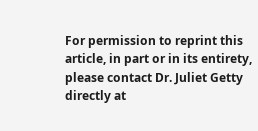For permission to reprint this article, in part or in its entirety, please contact Dr. Juliet Getty directly at